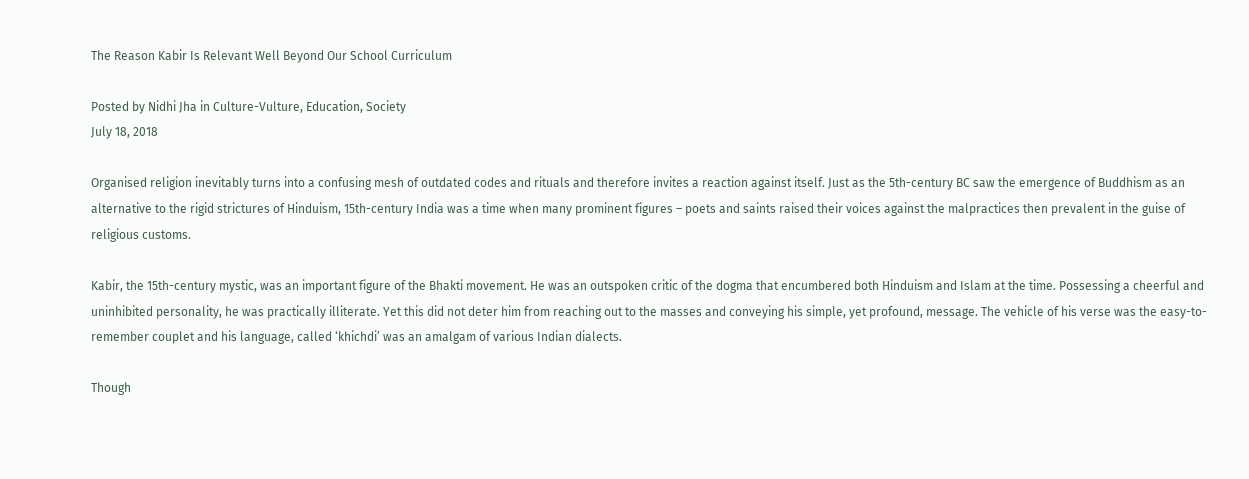The Reason Kabir Is Relevant Well Beyond Our School Curriculum

Posted by Nidhi Jha in Culture-Vulture, Education, Society
July 18, 2018

Organised religion inevitably turns into a confusing mesh of outdated codes and rituals and therefore invites a reaction against itself. Just as the 5th-century BC saw the emergence of Buddhism as an alternative to the rigid strictures of Hinduism, 15th-century India was a time when many prominent figures – poets and saints raised their voices against the malpractices then prevalent in the guise of religious customs.

Kabir, the 15th-century mystic, was an important figure of the Bhakti movement. He was an outspoken critic of the dogma that encumbered both Hinduism and Islam at the time. Possessing a cheerful and uninhibited personality, he was practically illiterate. Yet this did not deter him from reaching out to the masses and conveying his simple, yet profound, message. The vehicle of his verse was the easy-to-remember couplet and his language, called ‘khichdi’ was an amalgam of various Indian dialects.

Though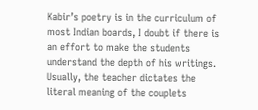Kabir’s poetry is in the curriculum of most Indian boards, I doubt if there is an effort to make the students understand the depth of his writings. Usually, the teacher dictates the literal meaning of the couplets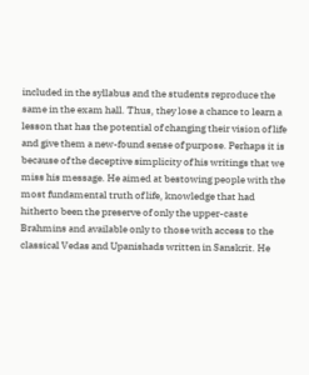included in the syllabus and the students reproduce the same in the exam hall. Thus, they lose a chance to learn a lesson that has the potential of changing their vision of life and give them a new-found sense of purpose. Perhaps it is because of the deceptive simplicity of his writings that we miss his message. He aimed at bestowing people with the most fundamental truth of life, knowledge that had hitherto been the preserve of only the upper-caste Brahmins and available only to those with access to the classical Vedas and Upanishads written in Sanskrit. He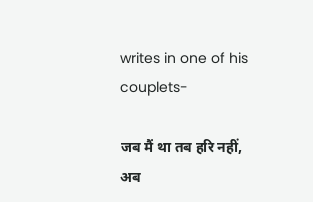writes in one of his couplets-

जब मैं था तब हरि‍ नहीं, अब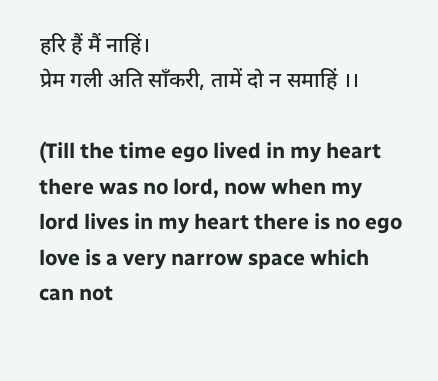हरि‍ हैं मैं नाहिं।
प्रेम गली अति सॉंकरी, तामें दो न समाहिं ।।

(Till the time ego lived in my heart there was no lord, now when my lord lives in my heart there is no ego
love is a very narrow space which can not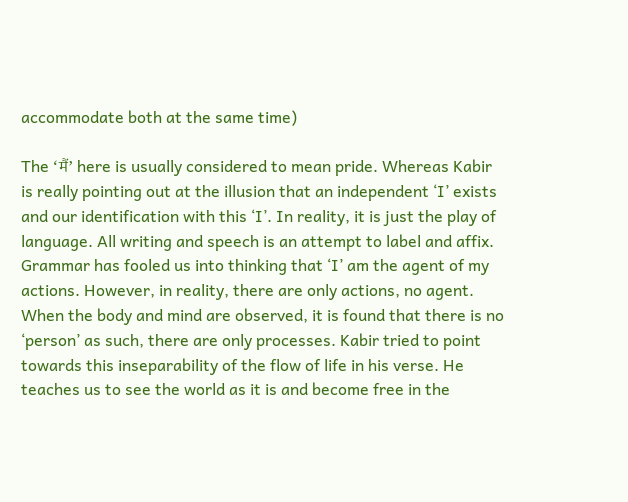accommodate both at the same time)

The ‘मैं’ here is usually considered to mean pride. Whereas Kabir is really pointing out at the illusion that an independent ‘I’ exists and our identification with this ‘I’. In reality, it is just the play of language. All writing and speech is an attempt to label and affix. Grammar has fooled us into thinking that ‘I’ am the agent of my actions. However, in reality, there are only actions, no agent. When the body and mind are observed, it is found that there is no ‘person’ as such, there are only processes. Kabir tried to point towards this inseparability of the flow of life in his verse. He teaches us to see the world as it is and become free in the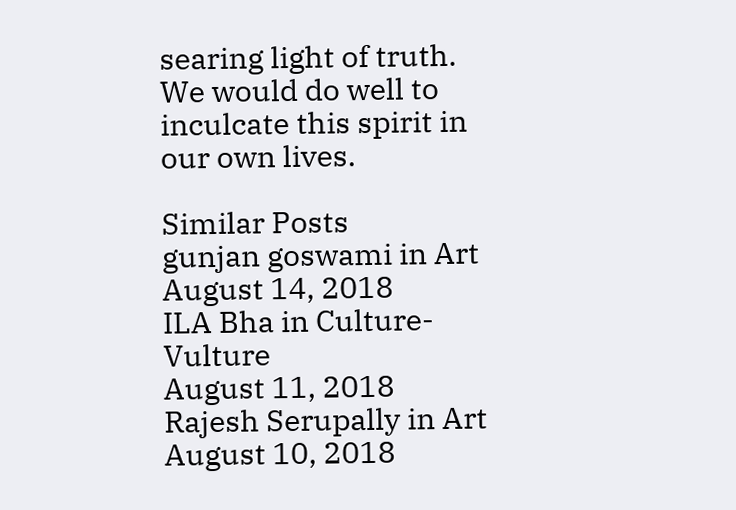searing light of truth. We would do well to inculcate this spirit in our own lives.

Similar Posts
gunjan goswami in Art
August 14, 2018
ILA Bha in Culture-Vulture
August 11, 2018
Rajesh Serupally in Art
August 10, 2018